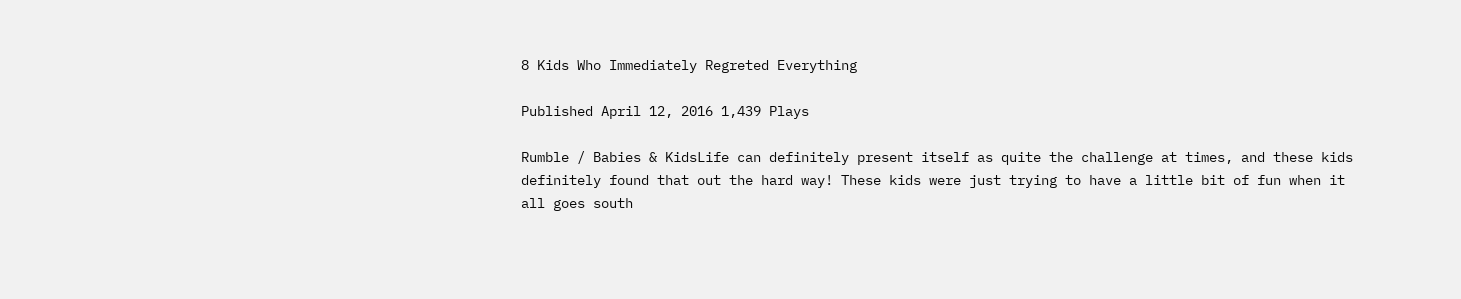8 Kids Who Immediately Regreted Everything

Published April 12, 2016 1,439 Plays

Rumble / Babies & KidsLife can definitely present itself as quite the challenge at times, and these kids definitely found that out the hard way! These kids were just trying to have a little bit of fun when it all goes south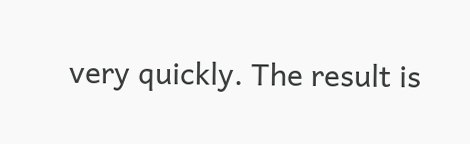very quickly. The result is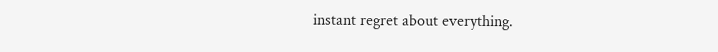instant regret about everything.